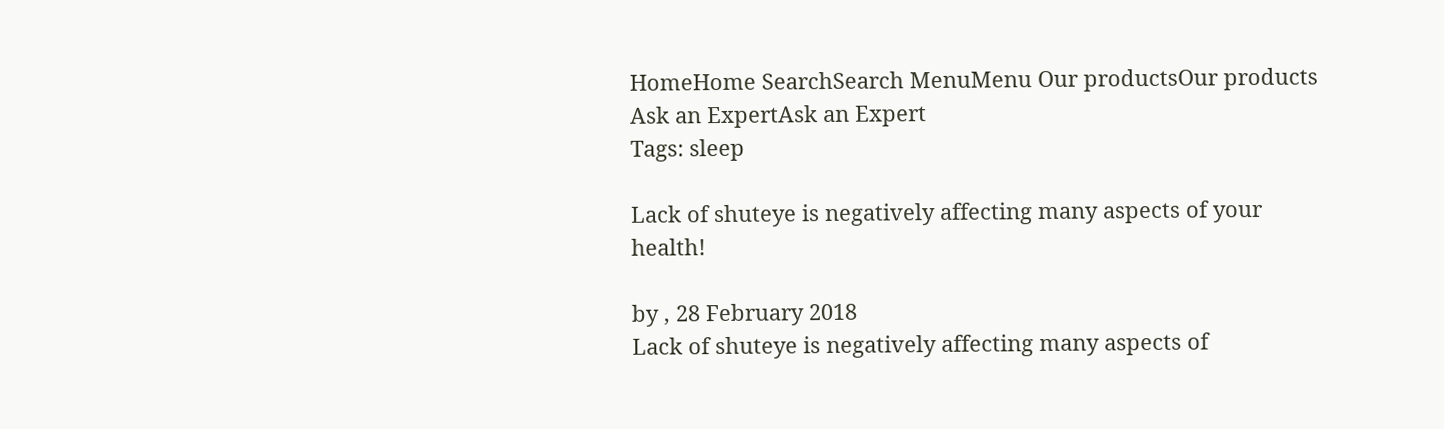HomeHome SearchSearch MenuMenu Our productsOur products Ask an ExpertAsk an Expert
Tags: sleep

Lack of shuteye is negatively affecting many aspects of your health!

by , 28 February 2018
Lack of shuteye is negatively affecting many aspects of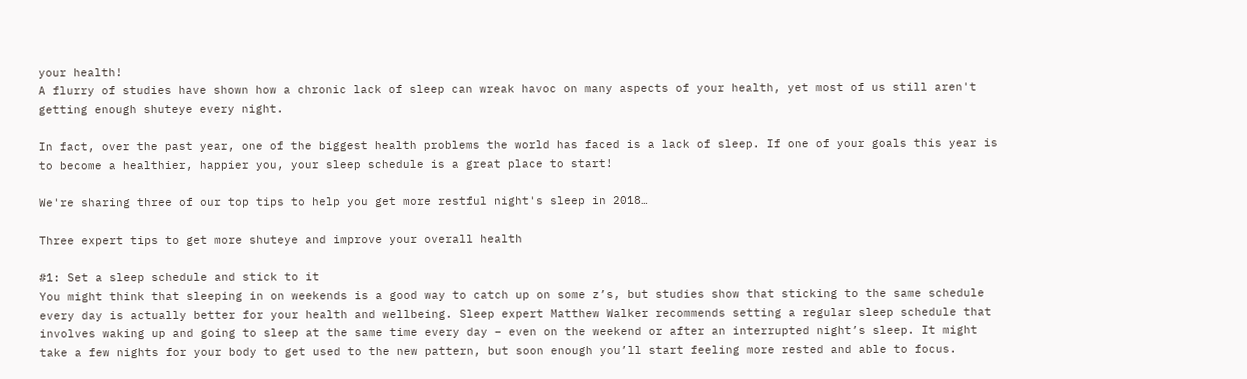your health!
A flurry of studies have shown how a chronic lack of sleep can wreak havoc on many aspects of your health, yet most of us still aren't getting enough shuteye every night.

In fact, over the past year, one of the biggest health problems the world has faced is a lack of sleep. If one of your goals this year is to become a healthier, happier you, your sleep schedule is a great place to start!

We're sharing three of our top tips to help you get more restful night's sleep in 2018…

Three expert tips to get more shuteye and improve your overall health

#1: Set a sleep schedule and stick to it
You might think that sleeping in on weekends is a good way to catch up on some z’s, but studies show that sticking to the same schedule every day is actually better for your health and wellbeing. Sleep expert Matthew Walker recommends setting a regular sleep schedule that involves waking up and going to sleep at the same time every day – even on the weekend or after an interrupted night’s sleep. It might take a few nights for your body to get used to the new pattern, but soon enough you’ll start feeling more rested and able to focus.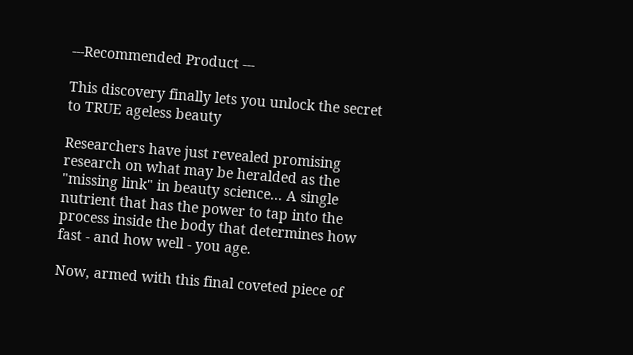---Recommended Product ---

This discovery finally lets you unlock the secret to TRUE ageless beauty

Researchers have just revealed promising research on what may be heralded as the "missing link" in beauty science... A single nutrient that has the power to tap into the process inside the body that determines how fast - and how well - you age.

Now, armed with this final coveted piece of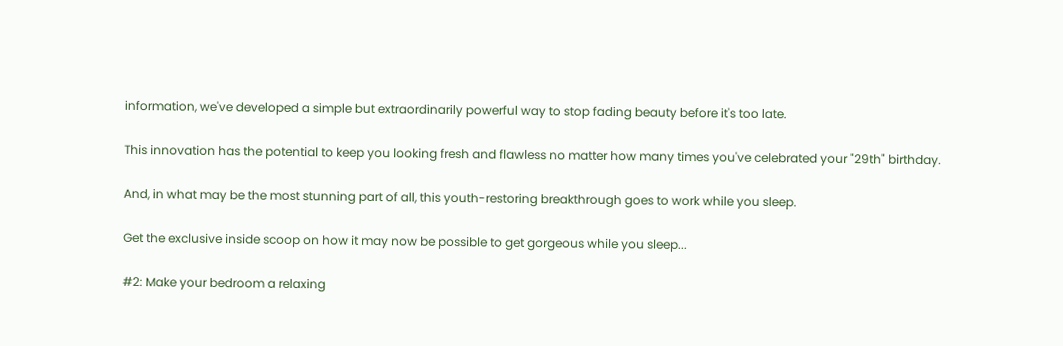information, we've developed a simple but extraordinarily powerful way to stop fading beauty before it's too late.

This innovation has the potential to keep you looking fresh and flawless no matter how many times you've celebrated your "29th" birthday.

And, in what may be the most stunning part of all, this youth-restoring breakthrough goes to work while you sleep.

Get the exclusive inside scoop on how it may now be possible to get gorgeous while you sleep...

#2: Make your bedroom a relaxing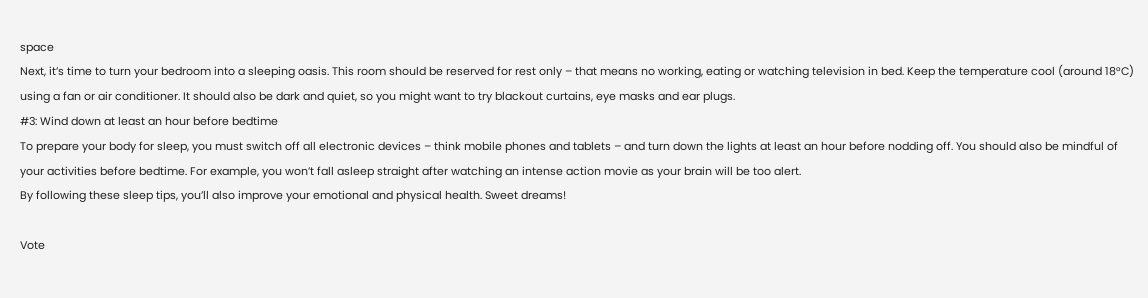space
Next, it’s time to turn your bedroom into a sleeping oasis. This room should be reserved for rest only – that means no working, eating or watching television in bed. Keep the temperature cool (around 18°C) using a fan or air conditioner. It should also be dark and quiet, so you might want to try blackout curtains, eye masks and ear plugs.
#3: Wind down at least an hour before bedtime
To prepare your body for sleep, you must switch off all electronic devices – think mobile phones and tablets – and turn down the lights at least an hour before nodding off. You should also be mindful of your activities before bedtime. For example, you won’t fall asleep straight after watching an intense action movie as your brain will be too alert.
By following these sleep tips, you’ll also improve your emotional and physical health. Sweet dreams!

Vote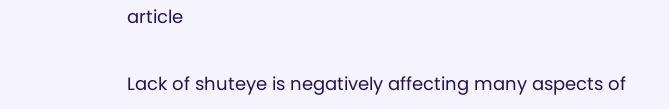article

Lack of shuteye is negatively affecting many aspects of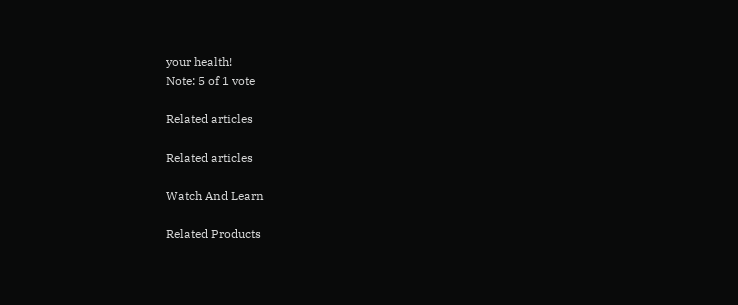your health!
Note: 5 of 1 vote

Related articles

Related articles

Watch And Learn

Related Products